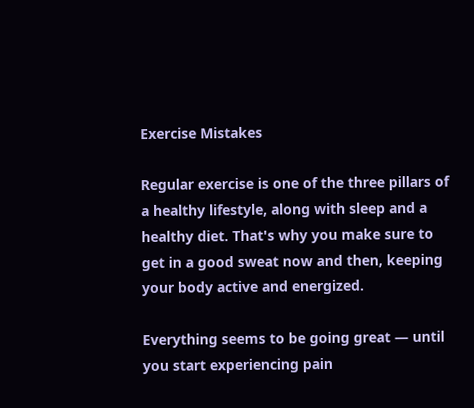Exercise Mistakes

Regular exercise is one of the three pillars of a healthy lifestyle, along with sleep and a healthy diet. That's why you make sure to get in a good sweat now and then, keeping your body active and energized.

Everything seems to be going great — until you start experiencing pain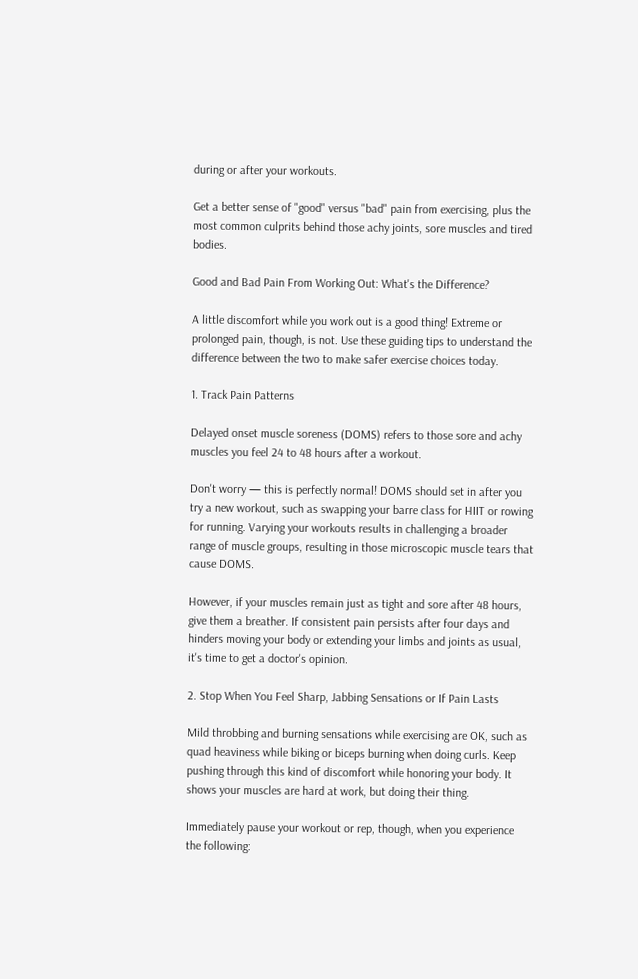during or after your workouts.

Get a better sense of "good" versus "bad" pain from exercising, plus the most common culprits behind those achy joints, sore muscles and tired bodies.

Good and Bad Pain From Working Out: What's the Difference?

A little discomfort while you work out is a good thing! Extreme or prolonged pain, though, is not. Use these guiding tips to understand the difference between the two to make safer exercise choices today.

1. Track Pain Patterns

Delayed onset muscle soreness (DOMS) refers to those sore and achy muscles you feel 24 to 48 hours after a workout.

Don't worry — this is perfectly normal! DOMS should set in after you try a new workout, such as swapping your barre class for HIIT or rowing for running. Varying your workouts results in challenging a broader range of muscle groups, resulting in those microscopic muscle tears that cause DOMS.

However, if your muscles remain just as tight and sore after 48 hours, give them a breather. If consistent pain persists after four days and hinders moving your body or extending your limbs and joints as usual, it's time to get a doctor's opinion.

2. Stop When You Feel Sharp, Jabbing Sensations or If Pain Lasts

Mild throbbing and burning sensations while exercising are OK, such as quad heaviness while biking or biceps burning when doing curls. Keep pushing through this kind of discomfort while honoring your body. It shows your muscles are hard at work, but doing their thing.

Immediately pause your workout or rep, though, when you experience the following: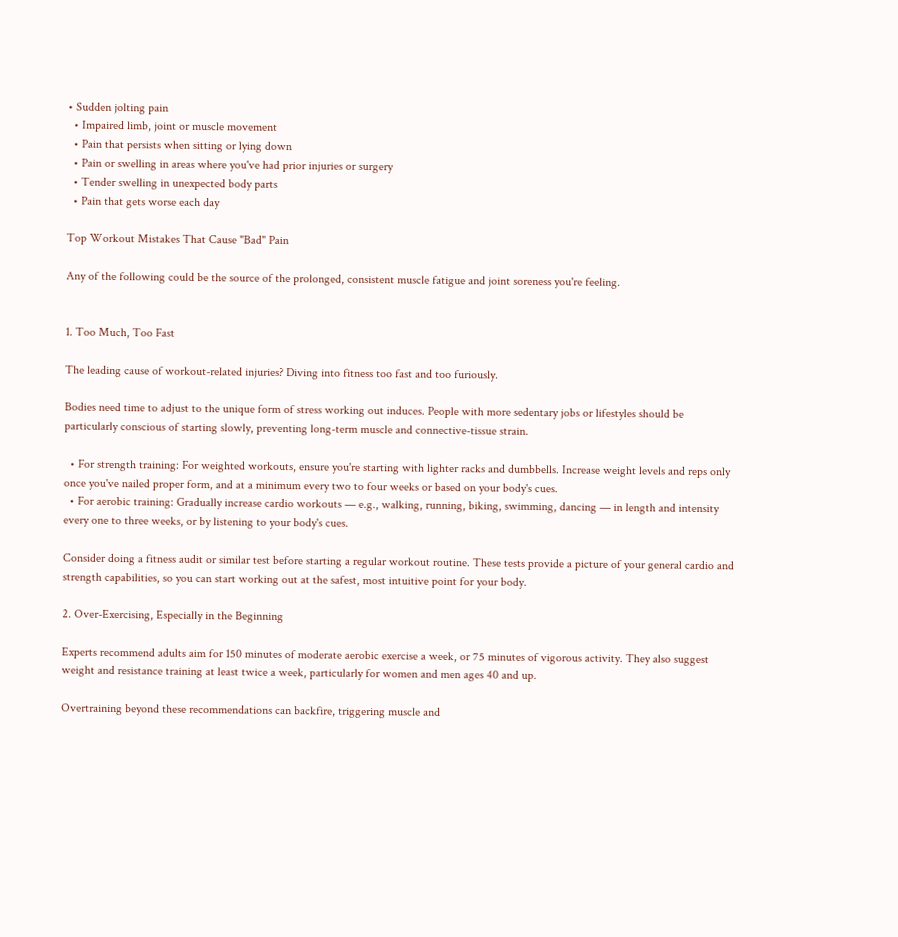• Sudden jolting pain
  • Impaired limb, joint or muscle movement
  • Pain that persists when sitting or lying down
  • Pain or swelling in areas where you've had prior injuries or surgery
  • Tender swelling in unexpected body parts
  • Pain that gets worse each day

Top Workout Mistakes That Cause "Bad" Pain

Any of the following could be the source of the prolonged, consistent muscle fatigue and joint soreness you're feeling.


1. Too Much, Too Fast

The leading cause of workout-related injuries? Diving into fitness too fast and too furiously.

Bodies need time to adjust to the unique form of stress working out induces. People with more sedentary jobs or lifestyles should be particularly conscious of starting slowly, preventing long-term muscle and connective-tissue strain.

  • For strength training: For weighted workouts, ensure you're starting with lighter racks and dumbbells. Increase weight levels and reps only once you've nailed proper form, and at a minimum every two to four weeks or based on your body's cues.
  • For aerobic training: Gradually increase cardio workouts — e.g., walking, running, biking, swimming, dancing — in length and intensity every one to three weeks, or by listening to your body's cues.

Consider doing a fitness audit or similar test before starting a regular workout routine. These tests provide a picture of your general cardio and strength capabilities, so you can start working out at the safest, most intuitive point for your body.

2. Over-Exercising, Especially in the Beginning

Experts recommend adults aim for 150 minutes of moderate aerobic exercise a week, or 75 minutes of vigorous activity. They also suggest weight and resistance training at least twice a week, particularly for women and men ages 40 and up.

Overtraining beyond these recommendations can backfire, triggering muscle and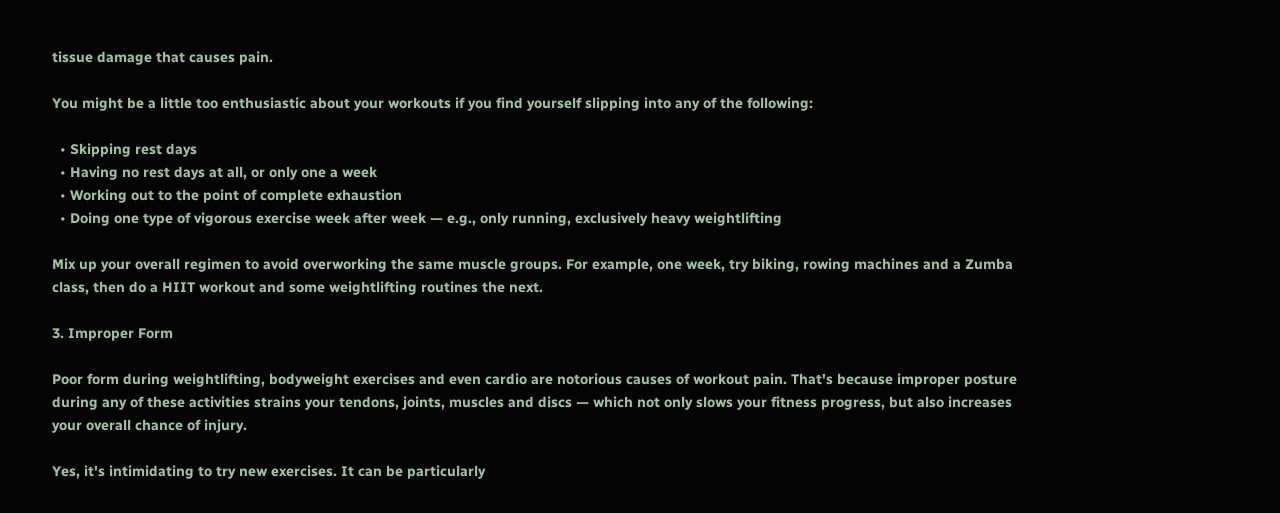tissue damage that causes pain.

You might be a little too enthusiastic about your workouts if you find yourself slipping into any of the following:

  • Skipping rest days
  • Having no rest days at all, or only one a week
  • Working out to the point of complete exhaustion
  • Doing one type of vigorous exercise week after week — e.g., only running, exclusively heavy weightlifting

Mix up your overall regimen to avoid overworking the same muscle groups. For example, one week, try biking, rowing machines and a Zumba class, then do a HIIT workout and some weightlifting routines the next.

3. Improper Form

Poor form during weightlifting, bodyweight exercises and even cardio are notorious causes of workout pain. That's because improper posture during any of these activities strains your tendons, joints, muscles and discs — which not only slows your fitness progress, but also increases your overall chance of injury.

Yes, it's intimidating to try new exercises. It can be particularly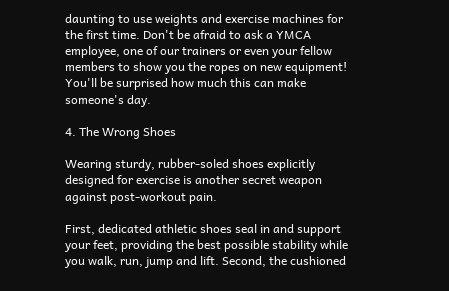daunting to use weights and exercise machines for the first time. Don't be afraid to ask a YMCA employee, one of our trainers or even your fellow members to show you the ropes on new equipment! You'll be surprised how much this can make someone's day.

4. The Wrong Shoes

Wearing sturdy, rubber-soled shoes explicitly designed for exercise is another secret weapon against post-workout pain.

First, dedicated athletic shoes seal in and support your feet, providing the best possible stability while you walk, run, jump and lift. Second, the cushioned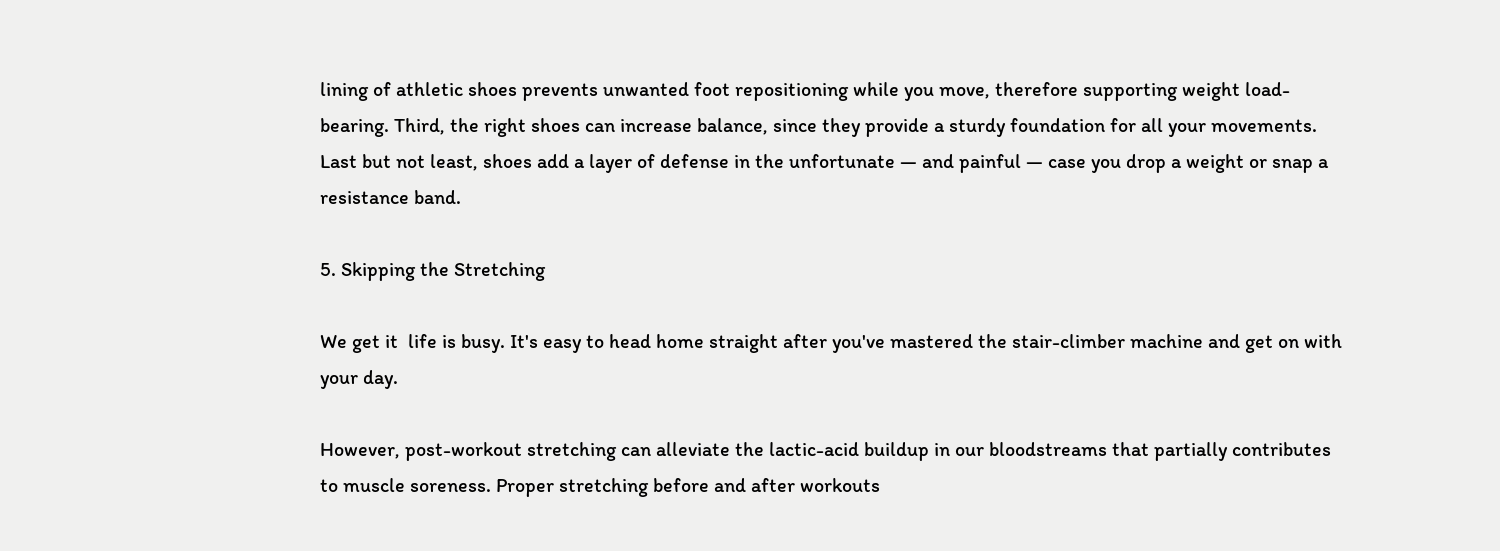lining of athletic shoes prevents unwanted foot repositioning while you move, therefore supporting weight load-bearing. Third, the right shoes can increase balance, since they provide a sturdy foundation for all your movements. Last but not least, shoes add a layer of defense in the unfortunate — and painful — case you drop a weight or snap a resistance band.

5. Skipping the Stretching

We get it  life is busy. It's easy to head home straight after you've mastered the stair-climber machine and get on with your day.

However, post-workout stretching can alleviate the lactic-acid buildup in our bloodstreams that partially contributes to muscle soreness. Proper stretching before and after workouts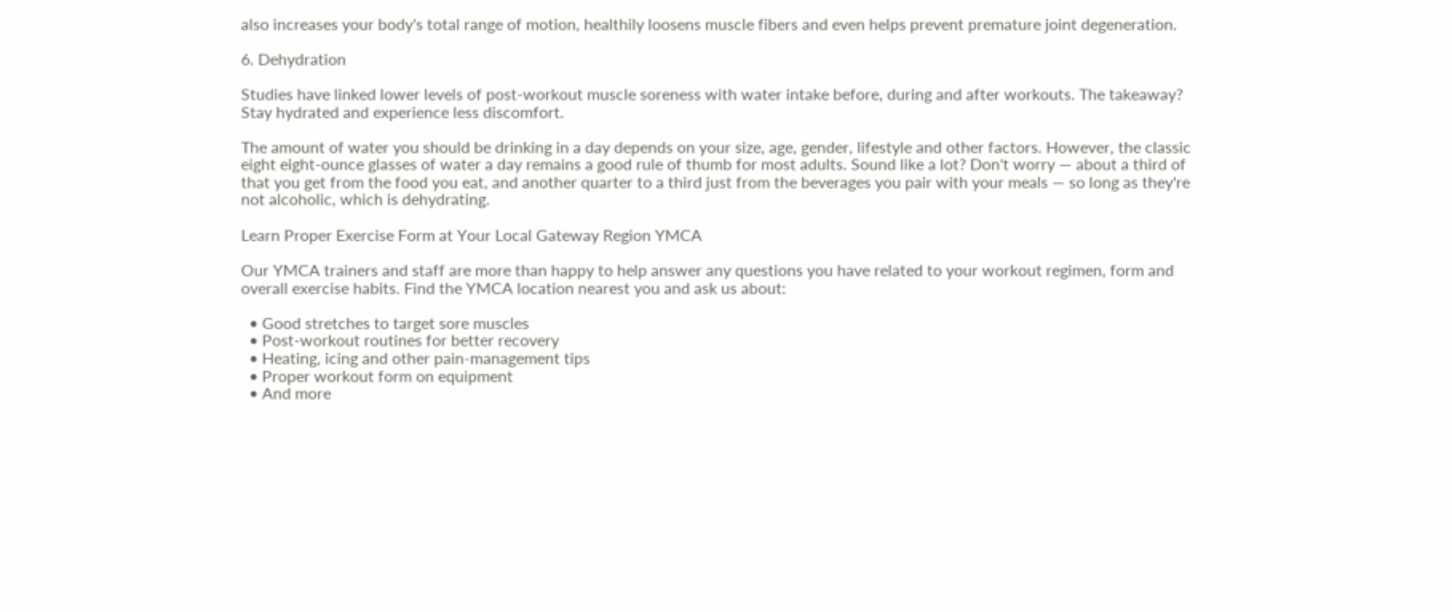also increases your body's total range of motion, healthily loosens muscle fibers and even helps prevent premature joint degeneration.

6. Dehydration

Studies have linked lower levels of post-workout muscle soreness with water intake before, during and after workouts. The takeaway? Stay hydrated and experience less discomfort.

The amount of water you should be drinking in a day depends on your size, age, gender, lifestyle and other factors. However, the classic eight eight-ounce glasses of water a day remains a good rule of thumb for most adults. Sound like a lot? Don't worry — about a third of that you get from the food you eat, and another quarter to a third just from the beverages you pair with your meals — so long as they're not alcoholic, which is dehydrating.

Learn Proper Exercise Form at Your Local Gateway Region YMCA

Our YMCA trainers and staff are more than happy to help answer any questions you have related to your workout regimen, form and overall exercise habits. Find the YMCA location nearest you and ask us about:

  • Good stretches to target sore muscles
  • Post-workout routines for better recovery
  • Heating, icing and other pain-management tips
  • Proper workout form on equipment
  • And more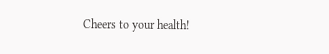Cheers to your health!